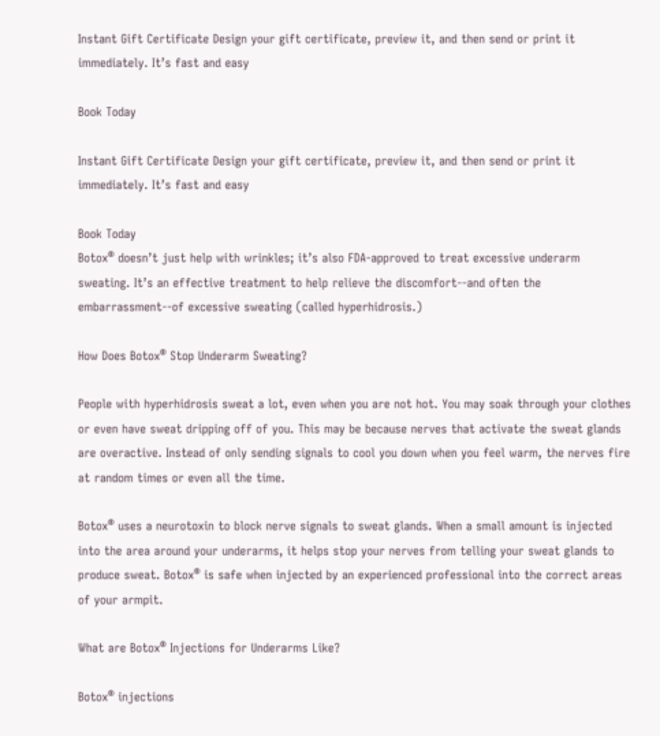Instant Gift Certificate Design your gift certificate, preview it, and then send or print it immediately. It’s fast and easy

Book Today

Instant Gift Certificate Design your gift certificate, preview it, and then send or print it immediately. It’s fast and easy

Book Today
Botox® doesn’t just help with wrinkles; it’s also FDA-approved to treat excessive underarm sweating. It’s an effective treatment to help relieve the discomfort--and often the embarrassment--of excessive sweating (called hyperhidrosis.)

How Does Botox® Stop Underarm Sweating?

People with hyperhidrosis sweat a lot, even when you are not hot. You may soak through your clothes or even have sweat dripping off of you. This may be because nerves that activate the sweat glands are overactive. Instead of only sending signals to cool you down when you feel warm, the nerves fire at random times or even all the time.

Botox® uses a neurotoxin to block nerve signals to sweat glands. When a small amount is injected into the area around your underarms, it helps stop your nerves from telling your sweat glands to produce sweat. Botox® is safe when injected by an experienced professional into the correct areas of your armpit.

What are Botox® Injections for Underarms Like?

Botox® injections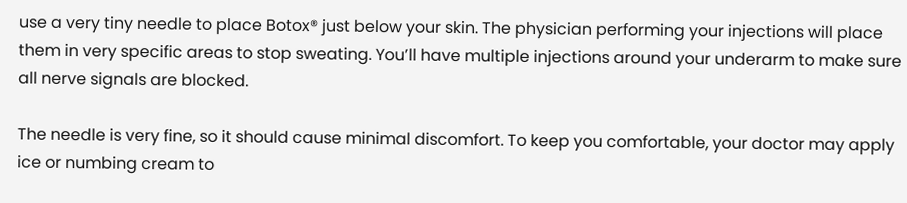use a very tiny needle to place Botox® just below your skin. The physician performing your injections will place them in very specific areas to stop sweating. You’ll have multiple injections around your underarm to make sure all nerve signals are blocked.

The needle is very fine, so it should cause minimal discomfort. To keep you comfortable, your doctor may apply ice or numbing cream to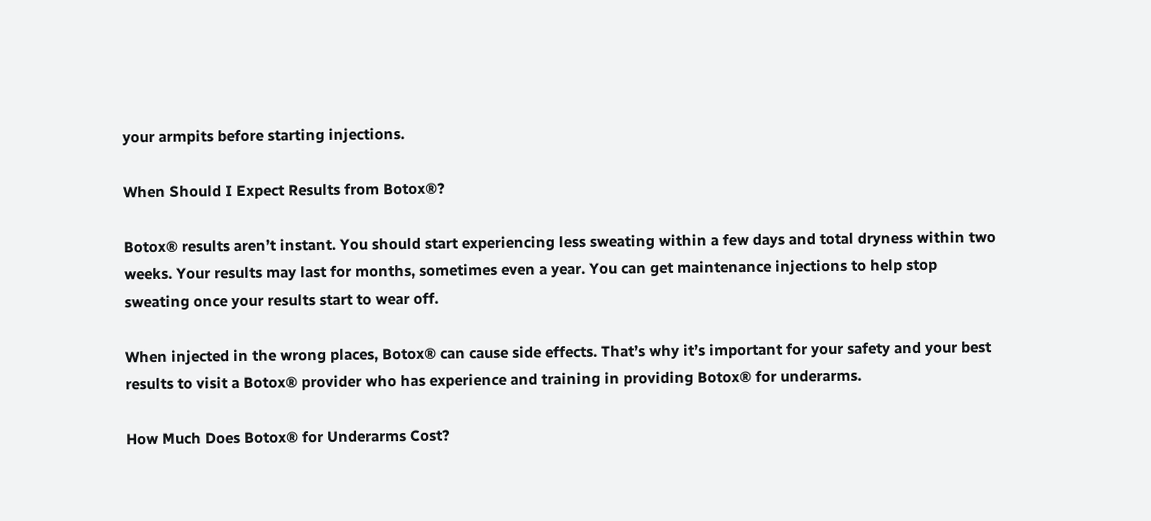your armpits before starting injections.

When Should I Expect Results from Botox®?

Botox® results aren’t instant. You should start experiencing less sweating within a few days and total dryness within two weeks. Your results may last for months, sometimes even a year. You can get maintenance injections to help stop sweating once your results start to wear off.

When injected in the wrong places, Botox® can cause side effects. That’s why it’s important for your safety and your best results to visit a Botox® provider who has experience and training in providing Botox® for underarms.

How Much Does Botox® for Underarms Cost?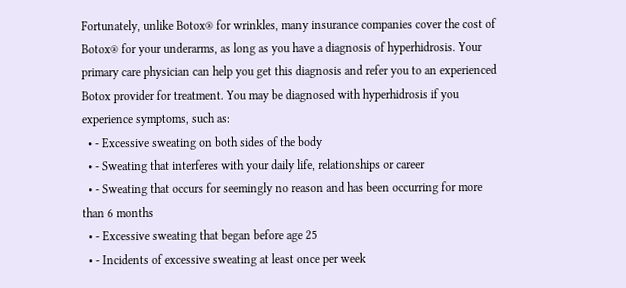Fortunately, unlike Botox® for wrinkles, many insurance companies cover the cost of Botox® for your underarms, as long as you have a diagnosis of hyperhidrosis. Your primary care physician can help you get this diagnosis and refer you to an experienced Botox provider for treatment. You may be diagnosed with hyperhidrosis if you experience symptoms, such as:
  • - Excessive sweating on both sides of the body
  • - Sweating that interferes with your daily life, relationships or career
  • - Sweating that occurs for seemingly no reason and has been occurring for more than 6 months
  • - Excessive sweating that began before age 25
  • - Incidents of excessive sweating at least once per week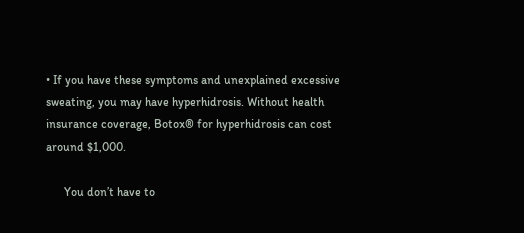• If you have these symptoms and unexplained excessive sweating, you may have hyperhidrosis. Without health insurance coverage, Botox® for hyperhidrosis can cost around $1,000.

      You don’t have to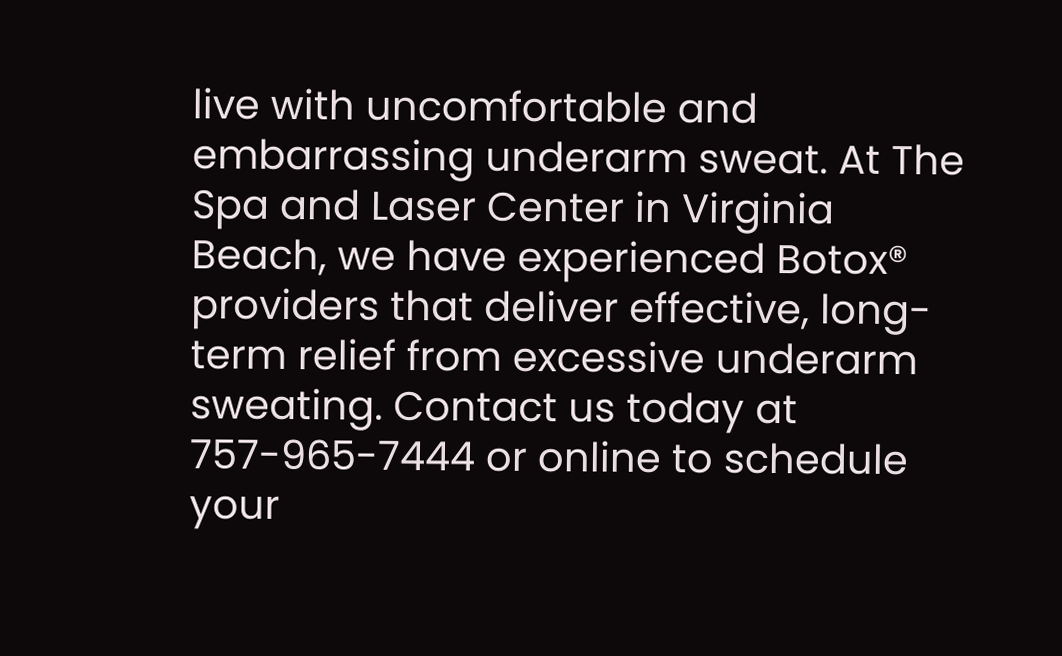live with uncomfortable and embarrassing underarm sweat. At The Spa and Laser Center in Virginia Beach, we have experienced Botox® providers that deliver effective, long-term relief from excessive underarm sweating. Contact us today at 757-965-7444 or online to schedule your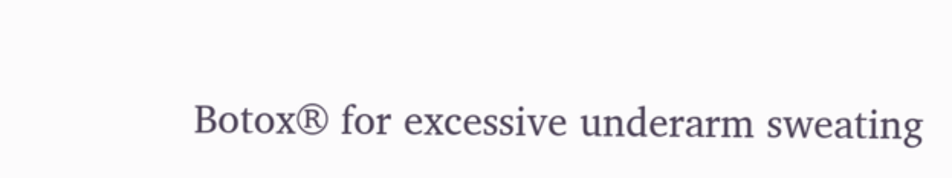Botox® for excessive underarm sweating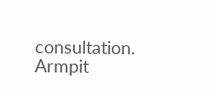consultation.
Armpit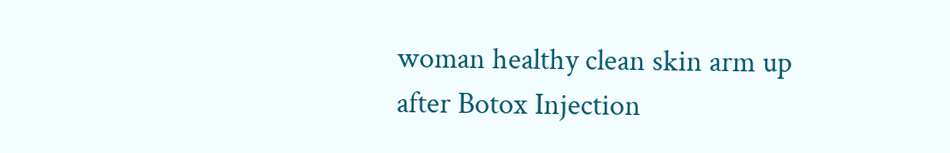woman healthy clean skin arm up after Botox Injection